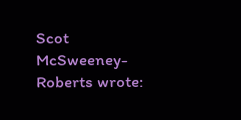Scot McSweeney-Roberts wrote: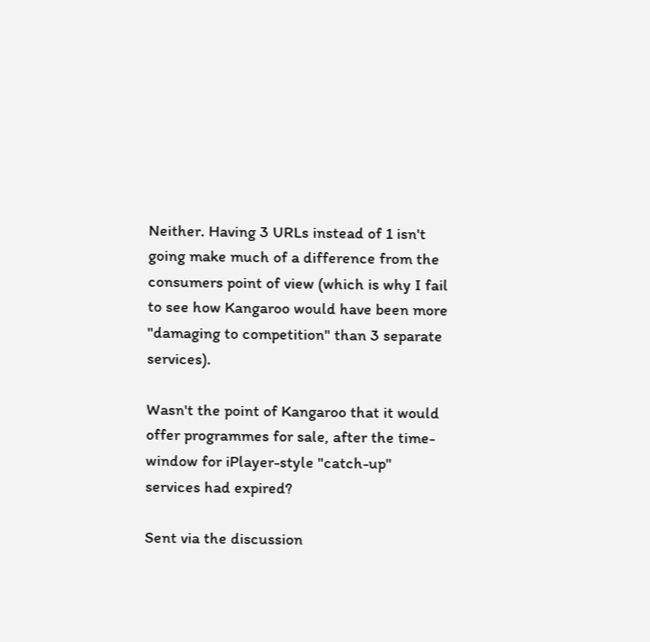Neither. Having 3 URLs instead of 1 isn't going make much of a difference from the consumers point of view (which is why I fail to see how Kangaroo would have been more "damaging to competition" than 3 separate services).

Wasn't the point of Kangaroo that it would offer programmes for sale, after the time-window for iPlayer-style "catch-up" services had expired?

Sent via the discussion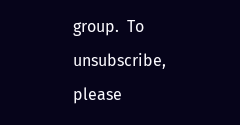group.  To unsubscribe, please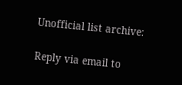Unofficial list archive:

Reply via email to